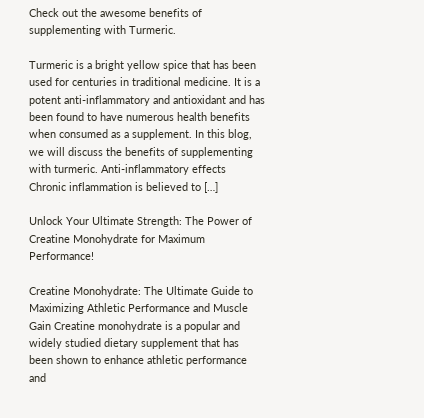Check out the awesome benefits of supplementing with Turmeric.

Turmeric is a bright yellow spice that has been used for centuries in traditional medicine. It is a potent anti-inflammatory and antioxidant and has been found to have numerous health benefits when consumed as a supplement. In this blog, we will discuss the benefits of supplementing with turmeric. Anti-inflammatory effects Chronic inflammation is believed to […]

Unlock Your Ultimate Strength: The Power of Creatine Monohydrate for Maximum Performance!

Creatine Monohydrate: The Ultimate Guide to Maximizing Athletic Performance and Muscle Gain Creatine monohydrate is a popular and widely studied dietary supplement that has been shown to enhance athletic performance and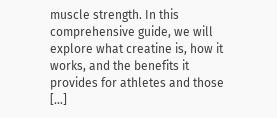muscle strength. In this comprehensive guide, we will explore what creatine is, how it works, and the benefits it provides for athletes and those […]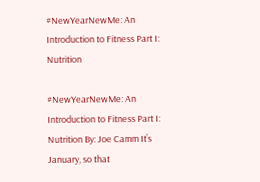#NewYearNewMe: An Introduction to Fitness Part I: Nutrition

#NewYearNewMe: An Introduction to Fitness Part I: Nutrition By: Joe Camm It’s January, so that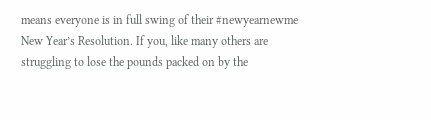means everyone is in full swing of their #newyearnewme New Year’s Resolution. If you, like many others are struggling to lose the pounds packed on by the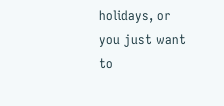holidays, or you just want to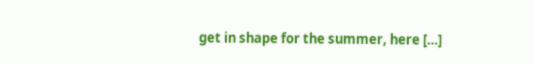get in shape for the summer, here […]